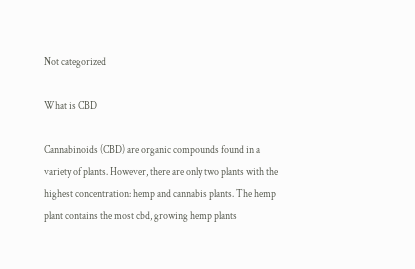Not categorized

What is CBD

Cannabinoids (CBD) are organic compounds found in a variety of plants. However, there are only two plants with the highest concentration: hemp and cannabis plants. The hemp plant contains the most cbd, growing hemp plants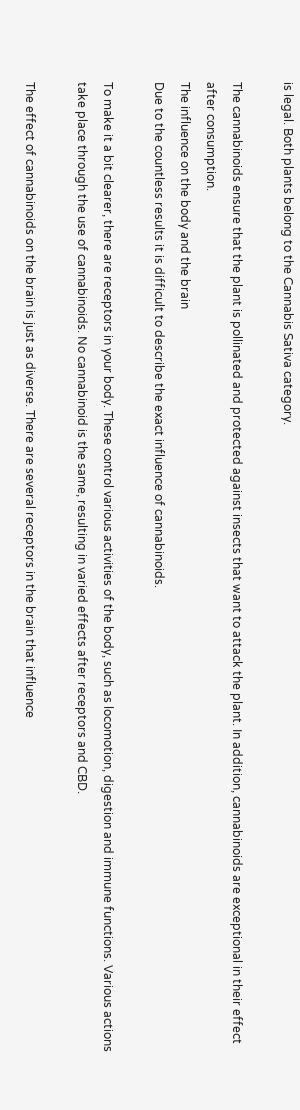is legal. Both plants belong to the Cannabis Sativa category.

The cannabinoids ensure that the plant is pollinated and protected against insects that want to attack the plant. In addition, cannabinoids are exceptional in their effect after consumption.
The influence on the body and the brain
Due to the countless results it is difficult to describe the exact influence of cannabinoids.

To make it a bit clearer, there are receptors in your body. These control various activities of the body, such as locomotion, digestion and immune functions. Various actions take place through the use of cannabinoids. No cannabinoid is the same, resulting in varied effects after receptors and CBD.

The effect of cannabinoids on the brain is just as diverse. There are several receptors in the brain that influence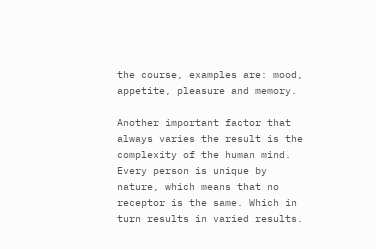the course, examples are: mood, appetite, pleasure and memory.

Another important factor that always varies the result is the complexity of the human mind. Every person is unique by nature, which means that no receptor is the same. Which in turn results in varied results.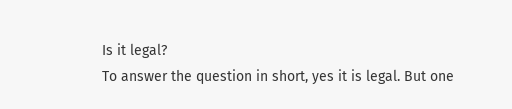Is it legal?
To answer the question in short, yes it is legal. But one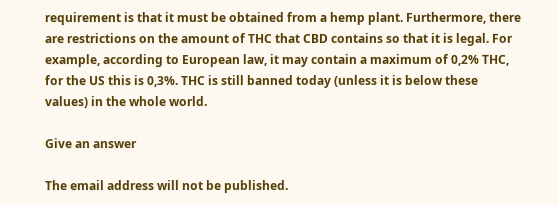requirement is that it must be obtained from a hemp plant. Furthermore, there are restrictions on the amount of THC that CBD contains so that it is legal. For example, according to European law, it may contain a maximum of 0,2% THC, for the US this is 0,3%. THC is still banned today (unless it is below these values) in the whole world.

Give an answer

The email address will not be published.